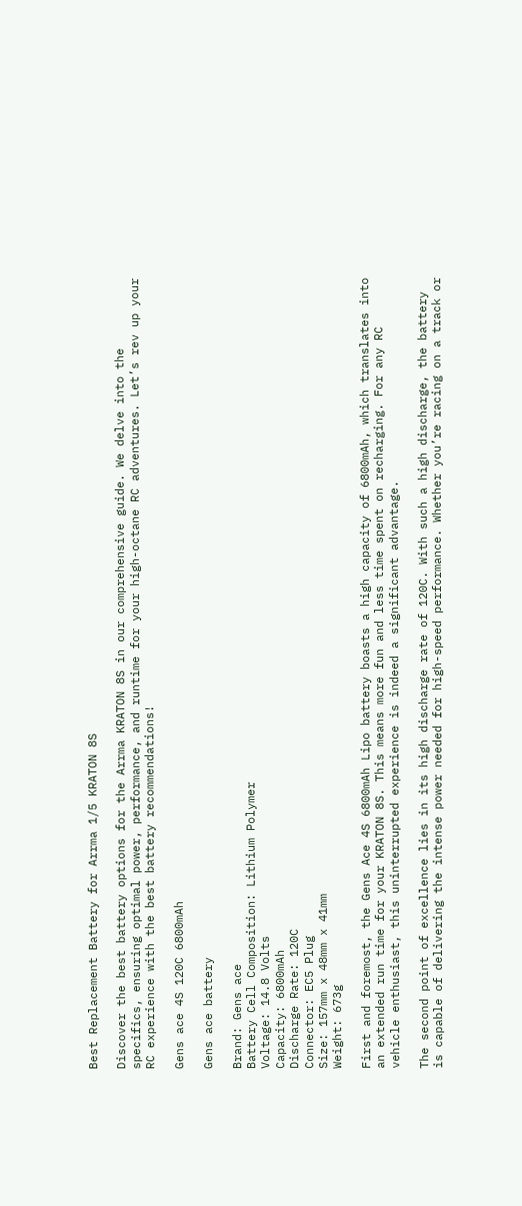Best Replacement Battery for Arrma 1/5 KRATON 8S

Discover the best battery options for the Arrma KRATON 8S in our comprehensive guide. We delve into the specifics, ensuring optimal power, performance, and runtime for your high-octane RC adventures. Let’s rev up your RC experience with the best battery recommendations!

Gens ace 4S 120C 6800mAh

Gens ace battery

Brand: Gens ace
Battery Cell Composition: Lithium Polymer
Voltage: 14.8 Volts
Capacity: 6800mAh
Discharge Rate: 120C
Connector: EC5 Plug
Size: 157mm x 48mm x 41mm
Weight: 673g

First and foremost, the Gens Ace 4S 6800mAh Lipo battery boasts a high capacity of 6800mAh, which translates into an extended run time for your KRATON 8S. This means more fun and less time spent on recharging. For any RC vehicle enthusiast, this uninterrupted experience is indeed a significant advantage.

The second point of excellence lies in its high discharge rate of 120C. With such a high discharge, the battery is capable of delivering the intense power needed for high-speed performance. Whether you’re racing on a track or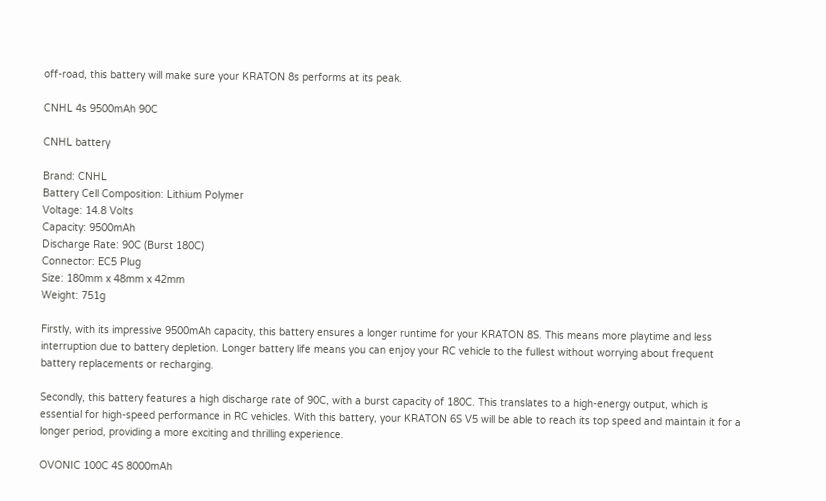off-road, this battery will make sure your KRATON 8s performs at its peak.

CNHL 4s 9500mAh 90C

CNHL battery

Brand: CNHL
Battery Cell Composition: Lithium Polymer
Voltage: 14.8 Volts
Capacity: 9500mAh
Discharge Rate: 90C (Burst 180C)
Connector: EC5 Plug
Size: 180mm x 48mm x 42mm
Weight: 751g

Firstly, with its impressive 9500mAh capacity, this battery ensures a longer runtime for your KRATON 8S. This means more playtime and less interruption due to battery depletion. Longer battery life means you can enjoy your RC vehicle to the fullest without worrying about frequent battery replacements or recharging.

Secondly, this battery features a high discharge rate of 90C, with a burst capacity of 180C. This translates to a high-energy output, which is essential for high-speed performance in RC vehicles. With this battery, your KRATON 6S V5 will be able to reach its top speed and maintain it for a longer period, providing a more exciting and thrilling experience.

OVONIC 100C 4S 8000mAh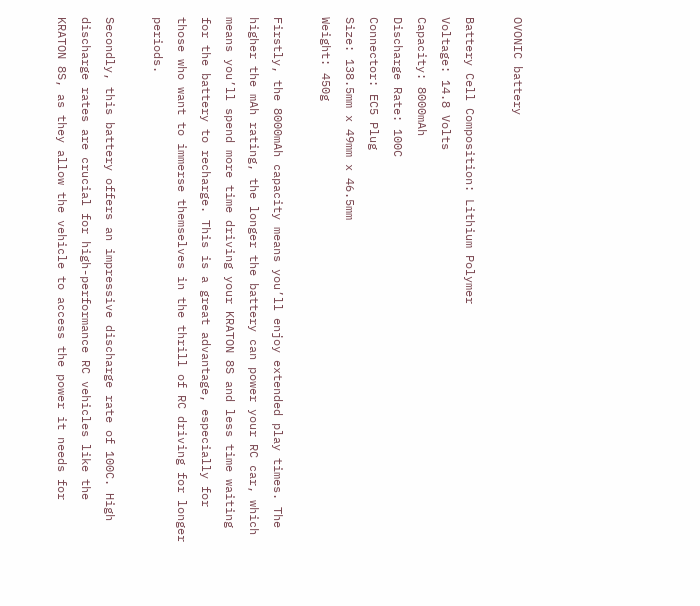OVONIC battery

Battery Cell Composition: Lithium Polymer
Voltage: 14.8 Volts
Capacity: 8000mAh
Discharge Rate: 100C
Connector: EC5 Plug
Size: 138.5mm x 49mm x 46.5mm
Weight: 450g

Firstly, the 8000mAh capacity means you’ll enjoy extended play times. The higher the mAh rating, the longer the battery can power your RC car, which means you’ll spend more time driving your KRATON 8S and less time waiting for the battery to recharge. This is a great advantage, especially for those who want to immerse themselves in the thrill of RC driving for longer periods.

Secondly, this battery offers an impressive discharge rate of 100C. High discharge rates are crucial for high-performance RC vehicles like the KRATON 8S, as they allow the vehicle to access the power it needs for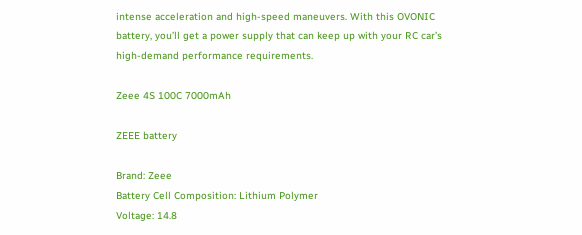intense acceleration and high-speed maneuvers. With this OVONIC battery, you’ll get a power supply that can keep up with your RC car’s high-demand performance requirements.

Zeee 4S 100C 7000mAh

ZEEE battery

Brand: Zeee
Battery Cell Composition: Lithium Polymer
Voltage: 14.8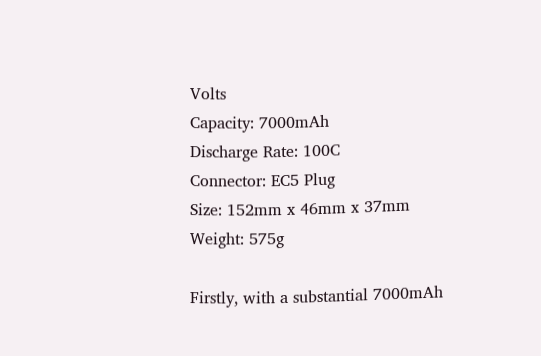Volts
Capacity: 7000mAh
Discharge Rate: 100C
Connector: EC5 Plug
Size: 152mm x 46mm x 37mm
Weight: 575g

Firstly, with a substantial 7000mAh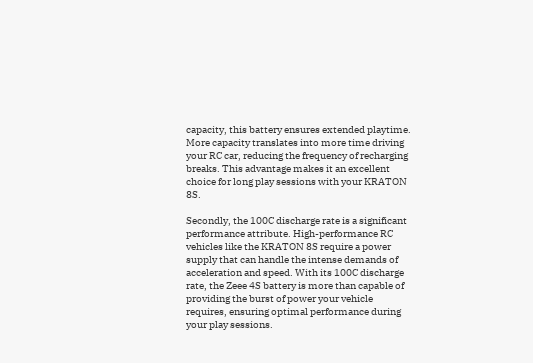capacity, this battery ensures extended playtime. More capacity translates into more time driving your RC car, reducing the frequency of recharging breaks. This advantage makes it an excellent choice for long play sessions with your KRATON 8S.

Secondly, the 100C discharge rate is a significant performance attribute. High-performance RC vehicles like the KRATON 8S require a power supply that can handle the intense demands of acceleration and speed. With its 100C discharge rate, the Zeee 4S battery is more than capable of providing the burst of power your vehicle requires, ensuring optimal performance during your play sessions.